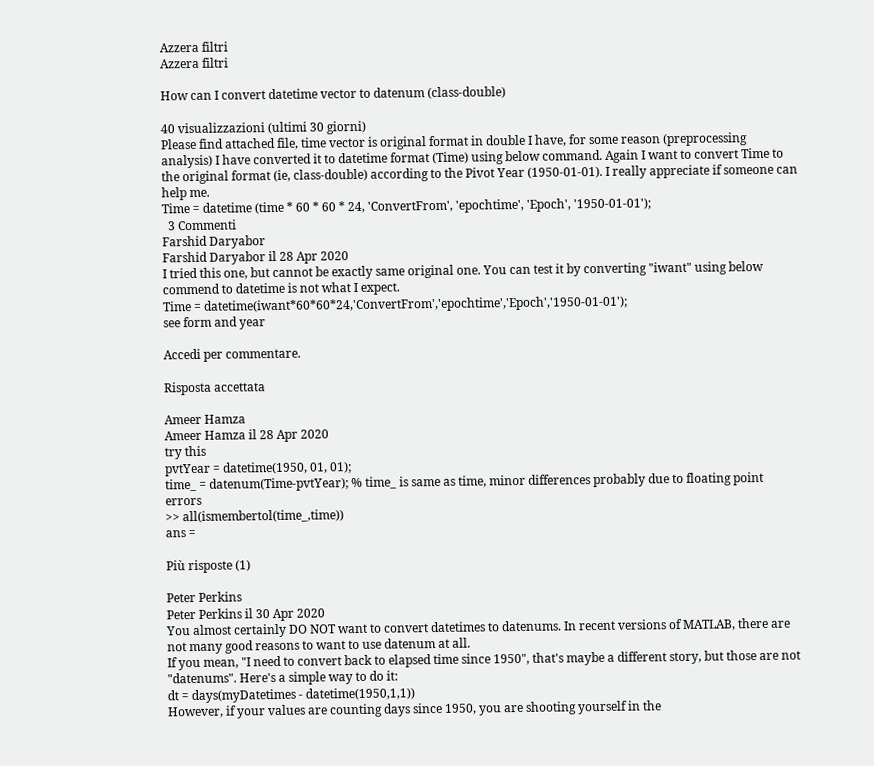Azzera filtri
Azzera filtri

How can I convert datetime vector to datenum (class-double)

40 visualizzazioni (ultimi 30 giorni)
Please find attached file, time vector is original format in double I have, for some reason (preprocessing analysis) I have converted it to datetime format (Time) using below command. Again I want to convert Time to the original format (ie, class-double) according to the Pivot Year (1950-01-01). I really appreciate if someone can help me.
Time = datetime (time * 60 * 60 * 24, 'ConvertFrom', 'epochtime', 'Epoch', '1950-01-01');
  3 Commenti
Farshid Daryabor
Farshid Daryabor il 28 Apr 2020
I tried this one, but cannot be exactly same original one. You can test it by converting "iwant" using below commend to datetime is not what I expect.
Time = datetime(iwant*60*60*24,'ConvertFrom','epochtime','Epoch','1950-01-01');
see form and year

Accedi per commentare.

Risposta accettata

Ameer Hamza
Ameer Hamza il 28 Apr 2020
try this
pvtYear = datetime(1950, 01, 01);
time_ = datenum(Time-pvtYear); % time_ is same as time, minor differences probably due to floating point errors
>> all(ismembertol(time_,time))
ans =

Più risposte (1)

Peter Perkins
Peter Perkins il 30 Apr 2020
You almost certainly DO NOT want to convert datetimes to datenums. In recent versions of MATLAB, there are not many good reasons to want to use datenum at all.
If you mean, "I need to convert back to elapsed time since 1950", that's maybe a different story, but those are not "datenums". Here's a simple way to do it:
dt = days(myDatetimes - datetime(1950,1,1))
However, if your values are counting days since 1950, you are shooting yourself in the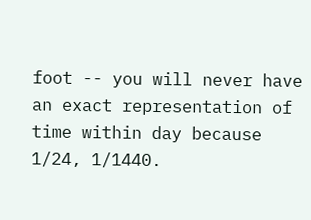foot -- you will never have an exact representation of time within day because 1/24, 1/1440.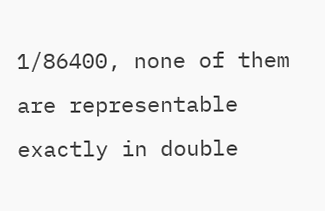1/86400, none of them are representable exactly in double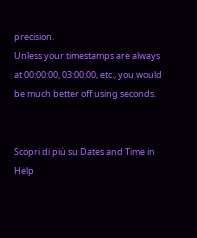precision.
Unless your timestamps are always at 00:00:00, 03:00:00, etc., you would be much better off using seconds.


Scopri di più su Dates and Time in Help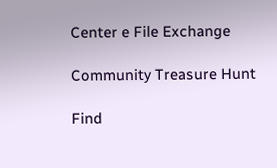Center e File Exchange

Community Treasure Hunt

Find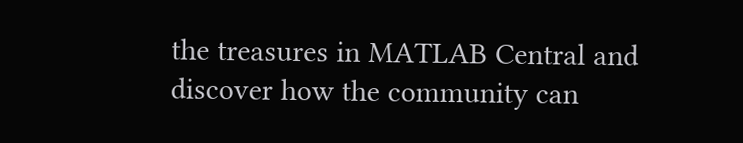the treasures in MATLAB Central and discover how the community can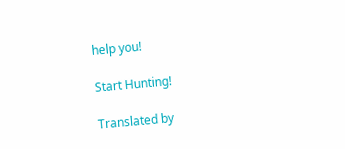help you!

Start Hunting!

Translated by